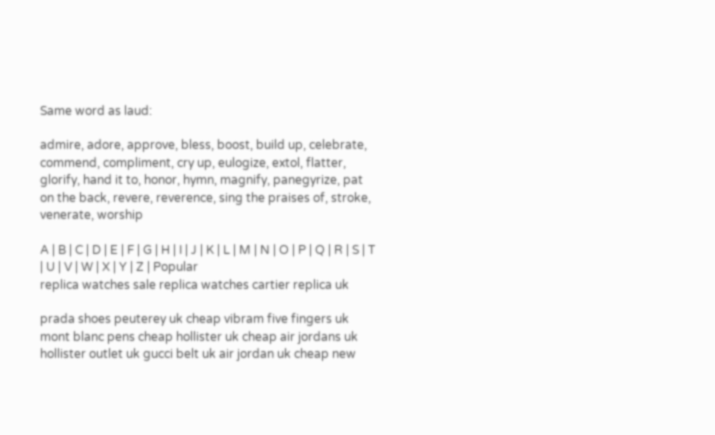Same word as laud:

admire, adore, approve, bless, boost, build up, celebrate, commend, compliment, cry up, eulogize, extol, flatter, glorify, hand it to, honor, hymn, magnify, panegyrize, pat on the back, revere, reverence, sing the praises of, stroke, venerate, worship

A | B | C | D | E | F | G | H | I | J | K | L | M | N | O | P | Q | R | S | T | U | V | W | X | Y | Z | Popular
replica watches sale replica watches cartier replica uk

prada shoes peuterey uk cheap vibram five fingers uk mont blanc pens cheap hollister uk cheap air jordans uk hollister outlet uk gucci belt uk air jordan uk cheap new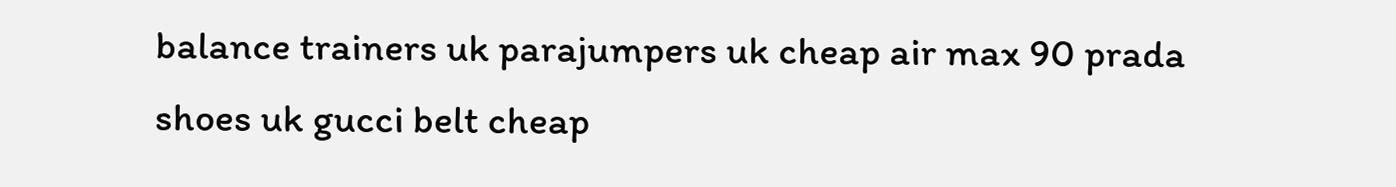balance trainers uk parajumpers uk cheap air max 90 prada shoes uk gucci belt cheap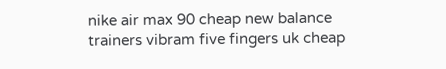nike air max 90 cheap new balance trainers vibram five fingers uk cheap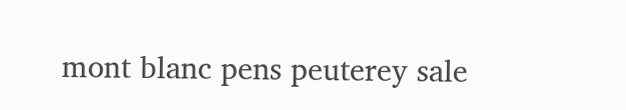mont blanc pens peuterey sale